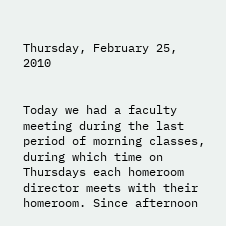Thursday, February 25, 2010


Today we had a faculty meeting during the last period of morning classes, during which time on Thursdays each homeroom director meets with their homeroom. Since afternoon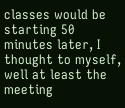classes would be starting 50 minutes later, I thought to myself, well at least the meeting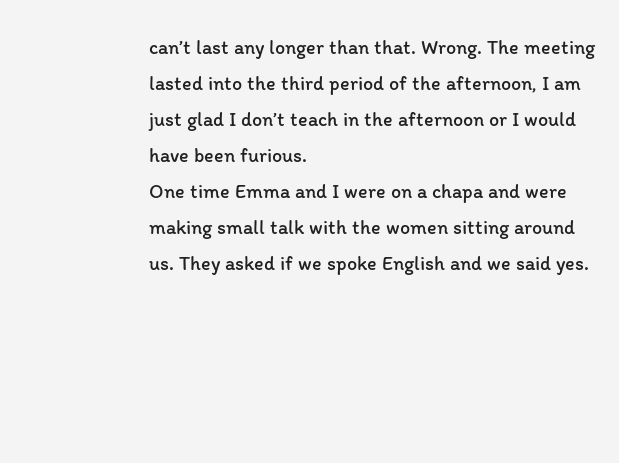can’t last any longer than that. Wrong. The meeting lasted into the third period of the afternoon, I am just glad I don’t teach in the afternoon or I would have been furious.
One time Emma and I were on a chapa and were making small talk with the women sitting around us. They asked if we spoke English and we said yes.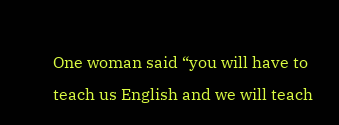One woman said “you will have to teach us English and we will teach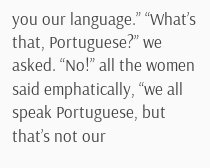you our language.” “What’s that, Portuguese?” we asked. “No!” all the women said emphatically, “we all speak Portuguese, but that’s not our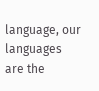language, our languages are the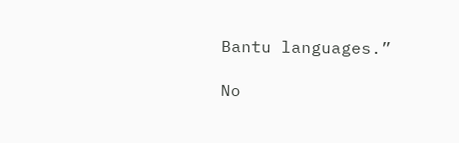Bantu languages.”

No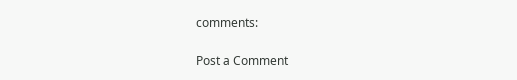comments:

Post a Comment